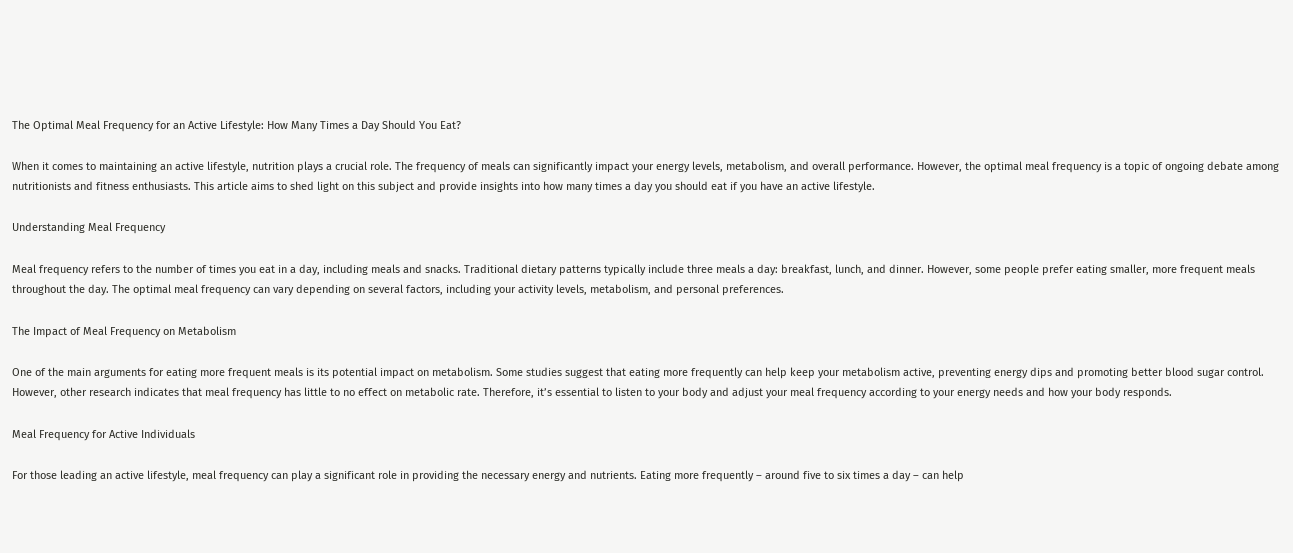The Optimal Meal Frequency for an Active Lifestyle: How Many Times a Day Should You Eat?

When it comes to maintaining an active lifestyle, nutrition plays a crucial role. The frequency of meals can significantly impact your energy levels, metabolism, and overall performance. However, the optimal meal frequency is a topic of ongoing debate among nutritionists and fitness enthusiasts. This article aims to shed light on this subject and provide insights into how many times a day you should eat if you have an active lifestyle.

Understanding Meal Frequency

Meal frequency refers to the number of times you eat in a day, including meals and snacks. Traditional dietary patterns typically include three meals a day: breakfast, lunch, and dinner. However, some people prefer eating smaller, more frequent meals throughout the day. The optimal meal frequency can vary depending on several factors, including your activity levels, metabolism, and personal preferences.

The Impact of Meal Frequency on Metabolism

One of the main arguments for eating more frequent meals is its potential impact on metabolism. Some studies suggest that eating more frequently can help keep your metabolism active, preventing energy dips and promoting better blood sugar control. However, other research indicates that meal frequency has little to no effect on metabolic rate. Therefore, it’s essential to listen to your body and adjust your meal frequency according to your energy needs and how your body responds.

Meal Frequency for Active Individuals

For those leading an active lifestyle, meal frequency can play a significant role in providing the necessary energy and nutrients. Eating more frequently – around five to six times a day – can help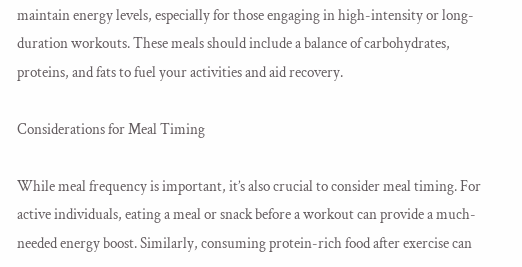maintain energy levels, especially for those engaging in high-intensity or long-duration workouts. These meals should include a balance of carbohydrates, proteins, and fats to fuel your activities and aid recovery.

Considerations for Meal Timing

While meal frequency is important, it’s also crucial to consider meal timing. For active individuals, eating a meal or snack before a workout can provide a much-needed energy boost. Similarly, consuming protein-rich food after exercise can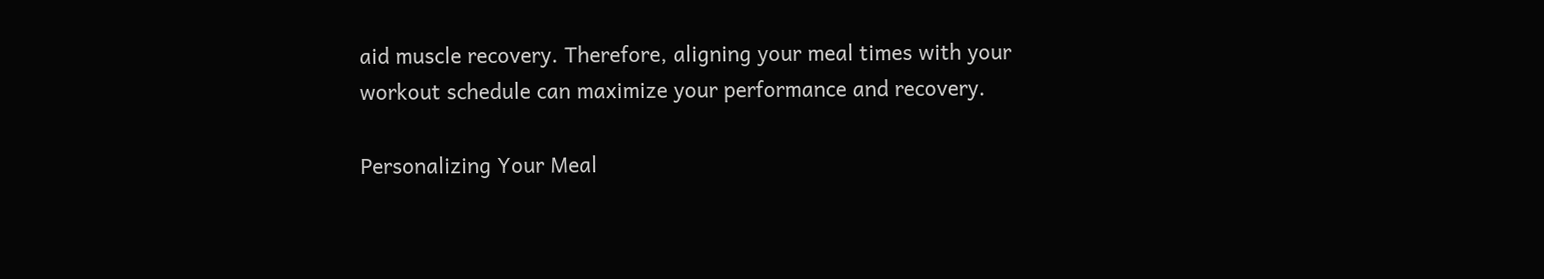aid muscle recovery. Therefore, aligning your meal times with your workout schedule can maximize your performance and recovery.

Personalizing Your Meal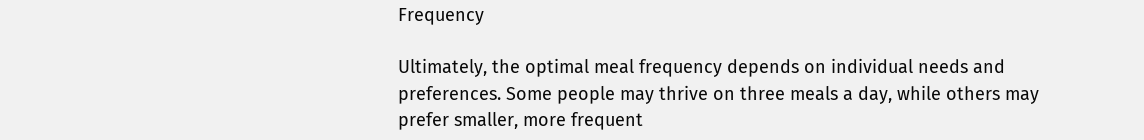Frequency

Ultimately, the optimal meal frequency depends on individual needs and preferences. Some people may thrive on three meals a day, while others may prefer smaller, more frequent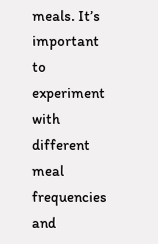meals. It’s important to experiment with different meal frequencies and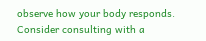observe how your body responds. Consider consulting with a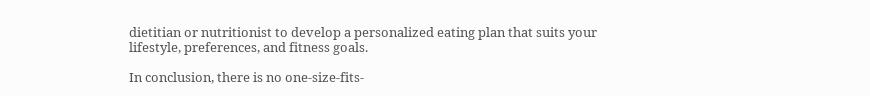dietitian or nutritionist to develop a personalized eating plan that suits your lifestyle, preferences, and fitness goals.

In conclusion, there is no one-size-fits-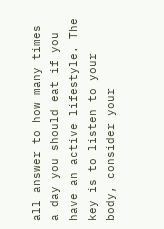all answer to how many times a day you should eat if you have an active lifestyle. The key is to listen to your body, consider your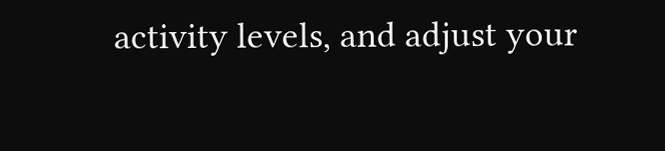activity levels, and adjust your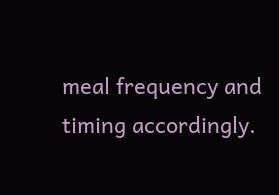meal frequency and timing accordingly.